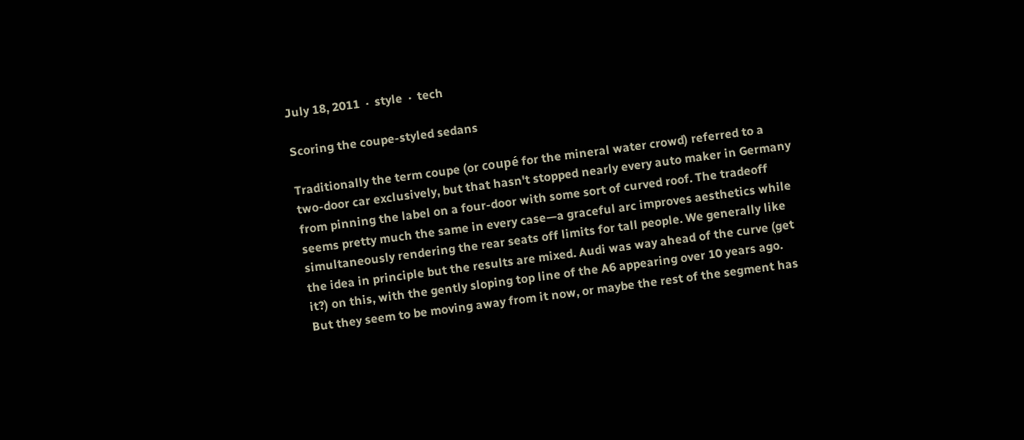July 18, 2011  ·  style  ·  tech

Scoring the coupe-styled sedans

Traditionally the term coupe (or coupé for the mineral water crowd) referred to a two-door car exclusively, but that hasn't stopped nearly every auto maker in Germany from pinning the label on a four-door with some sort of curved roof. The tradeoff seems pretty much the same in every case—a graceful arc improves aesthetics while simultaneously rendering the rear seats off limits for tall people. We generally like the idea in principle but the results are mixed. Audi was way ahead of the curve (get it?) on this, with the gently sloping top line of the A6 appearing over 10 years ago. But they seem to be moving away from it now, or maybe the rest of the segment has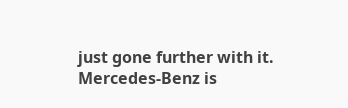just gone further with it. Mercedes-Benz is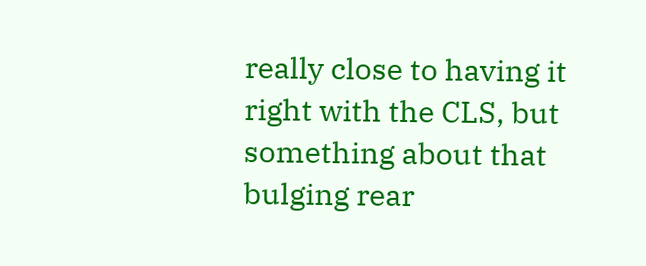really close to having it right with the CLS, but something about that bulging rear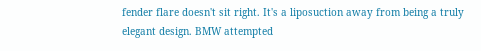fender flare doesn't sit right. It's a liposuction away from being a truly elegant design. BMW attempted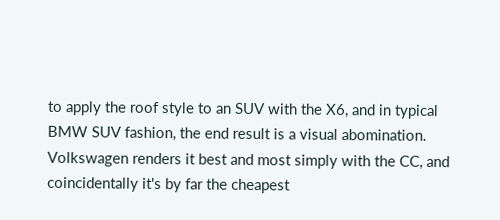to apply the roof style to an SUV with the X6, and in typical BMW SUV fashion, the end result is a visual abomination. Volkswagen renders it best and most simply with the CC, and coincidentally it's by far the cheapest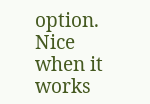option. Nice when it works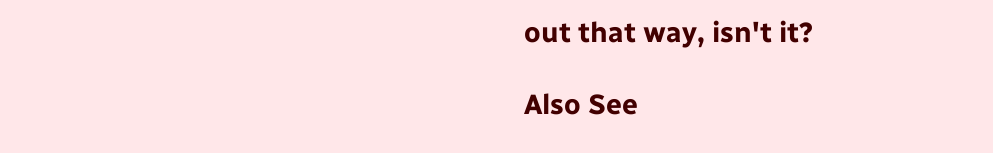out that way, isn't it?

Also See